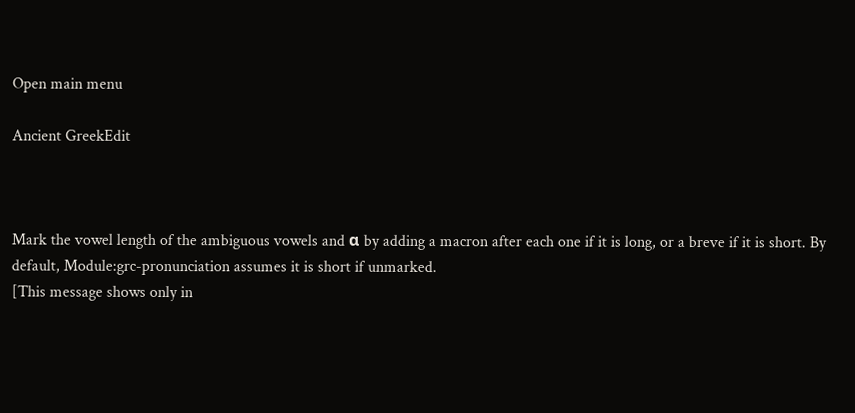Open main menu

Ancient GreekEdit



Mark the vowel length of the ambiguous vowels and α by adding a macron after each one if it is long, or a breve if it is short. By default, Module:grc-pronunciation assumes it is short if unmarked.
[This message shows only in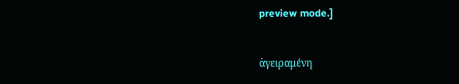preview mode.]


ἀγειραμένη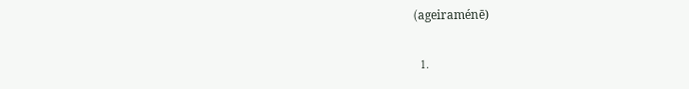(ageiraménē)

  1.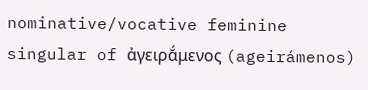nominative/vocative feminine singular of ἀγειρᾰ́μενος (ageirámenos)